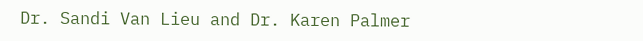Dr. Sandi Van Lieu and Dr. Karen Palmer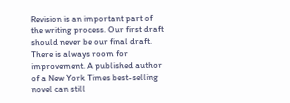Revision is an important part of the writing process. Our first draft should never be our final draft. There is always room for improvement. A published author of a New York Times best-selling novel can still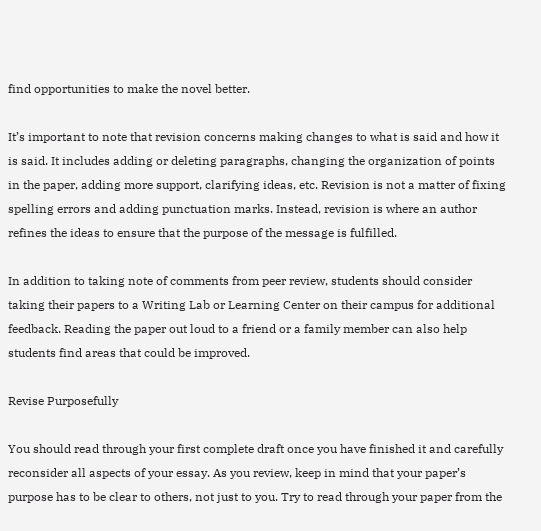find opportunities to make the novel better.

It’s important to note that revision concerns making changes to what is said and how it is said. It includes adding or deleting paragraphs, changing the organization of points in the paper, adding more support, clarifying ideas, etc. Revision is not a matter of fixing spelling errors and adding punctuation marks. Instead, revision is where an author refines the ideas to ensure that the purpose of the message is fulfilled.

In addition to taking note of comments from peer review, students should consider taking their papers to a Writing Lab or Learning Center on their campus for additional feedback. Reading the paper out loud to a friend or a family member can also help students find areas that could be improved.

Revise Purposefully

You should read through your first complete draft once you have finished it and carefully reconsider all aspects of your essay. As you review, keep in mind that your paper’s purpose has to be clear to others, not just to you. Try to read through your paper from the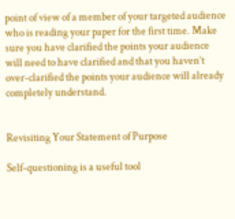point of view of a member of your targeted audience who is reading your paper for the first time. Make sure you have clarified the points your audience will need to have clarified and that you haven’t over-clarified the points your audience will already completely understand.


Revisiting Your Statement of Purpose

Self-questioning is a useful tool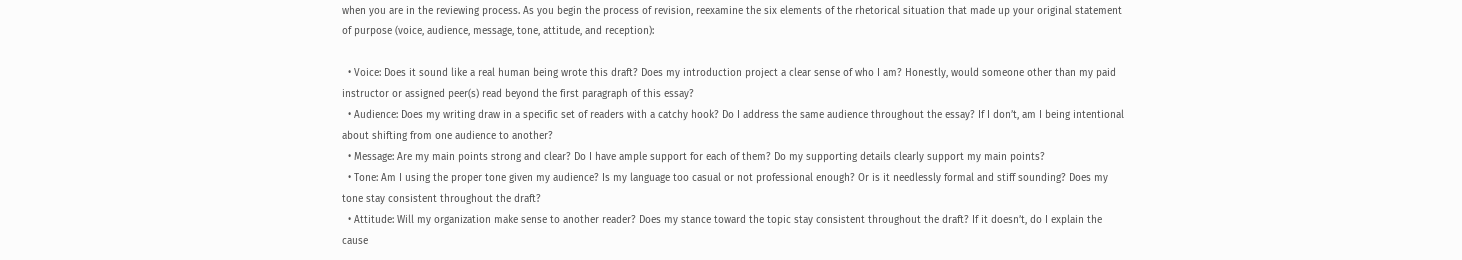when you are in the reviewing process. As you begin the process of revision, reexamine the six elements of the rhetorical situation that made up your original statement of purpose (voice, audience, message, tone, attitude, and reception):

  • Voice: Does it sound like a real human being wrote this draft? Does my introduction project a clear sense of who I am? Honestly, would someone other than my paid instructor or assigned peer(s) read beyond the first paragraph of this essay?
  • Audience: Does my writing draw in a specific set of readers with a catchy hook? Do I address the same audience throughout the essay? If I don’t, am I being intentional about shifting from one audience to another?
  • Message: Are my main points strong and clear? Do I have ample support for each of them? Do my supporting details clearly support my main points?
  • Tone: Am I using the proper tone given my audience? Is my language too casual or not professional enough? Or is it needlessly formal and stiff sounding? Does my tone stay consistent throughout the draft?
  • Attitude: Will my organization make sense to another reader? Does my stance toward the topic stay consistent throughout the draft? If it doesn’t, do I explain the cause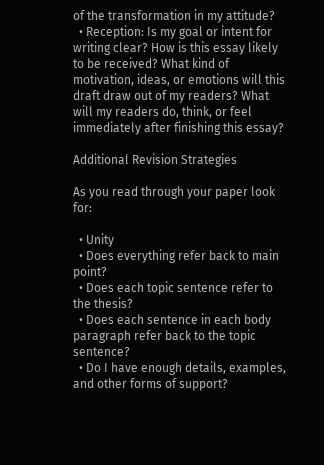of the transformation in my attitude?
  • Reception: Is my goal or intent for writing clear? How is this essay likely to be received? What kind of motivation, ideas, or emotions will this draft draw out of my readers? What will my readers do, think, or feel immediately after finishing this essay?

Additional Revision Strategies

As you read through your paper look for:

  • Unity
  • Does everything refer back to main point?
  • Does each topic sentence refer to the thesis?
  • Does each sentence in each body paragraph refer back to the topic sentence?
  • Do I have enough details, examples, and other forms of support?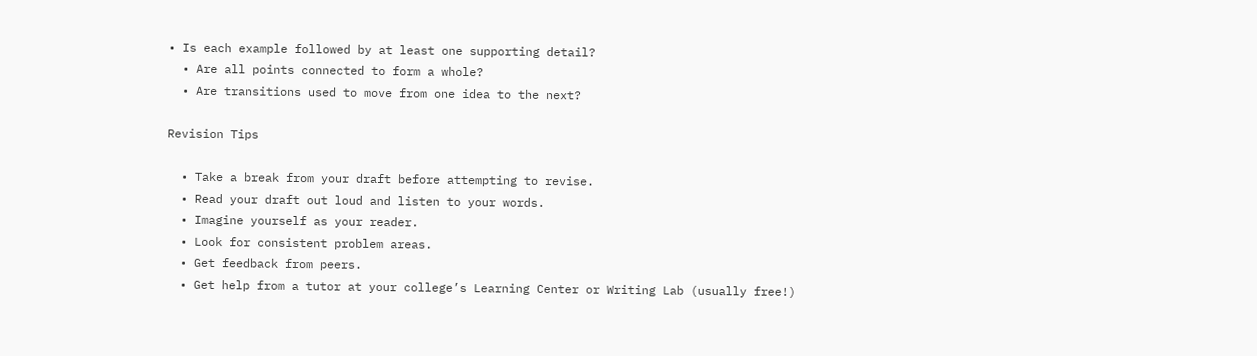• Is each example followed by at least one supporting detail?
  • Are all points connected to form a whole?
  • Are transitions used to move from one idea to the next?

Revision Tips

  • Take a break from your draft before attempting to revise.
  • Read your draft out loud and listen to your words.
  • Imagine yourself as your reader.
  • Look for consistent problem areas.
  • Get feedback from peers.
  • Get help from a tutor at your college’s Learning Center or Writing Lab (usually free!)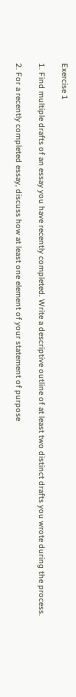Exercise 1

1. Find multiple drafts of an essay you have recently completed. Write a descriptive outline of at least two distinct drafts you wrote during the process.

2. For a recently completed essay, discuss how at least one element of your statement of purpose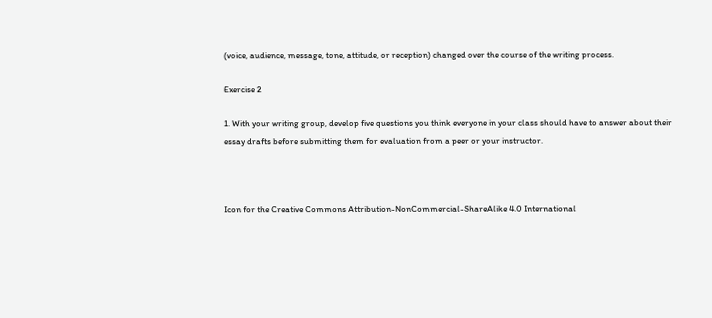(voice, audience, message, tone, attitude, or reception) changed over the course of the writing process.

Exercise 2

1. With your writing group, develop five questions you think everyone in your class should have to answer about their essay drafts before submitting them for evaluation from a peer or your instructor.



Icon for the Creative Commons Attribution-NonCommercial-ShareAlike 4.0 International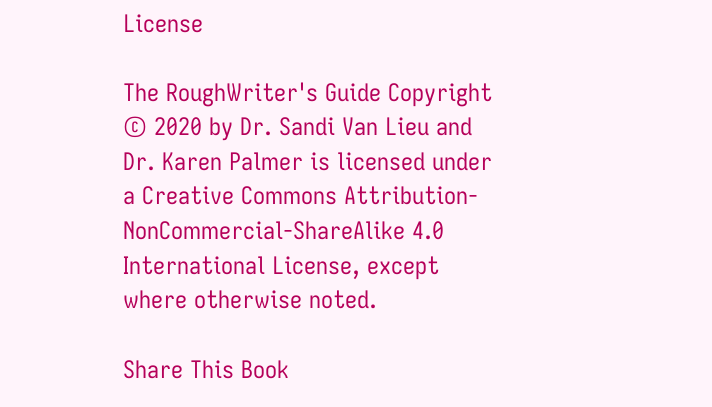License

The RoughWriter's Guide Copyright © 2020 by Dr. Sandi Van Lieu and Dr. Karen Palmer is licensed under a Creative Commons Attribution-NonCommercial-ShareAlike 4.0 International License, except where otherwise noted.

Share This Book